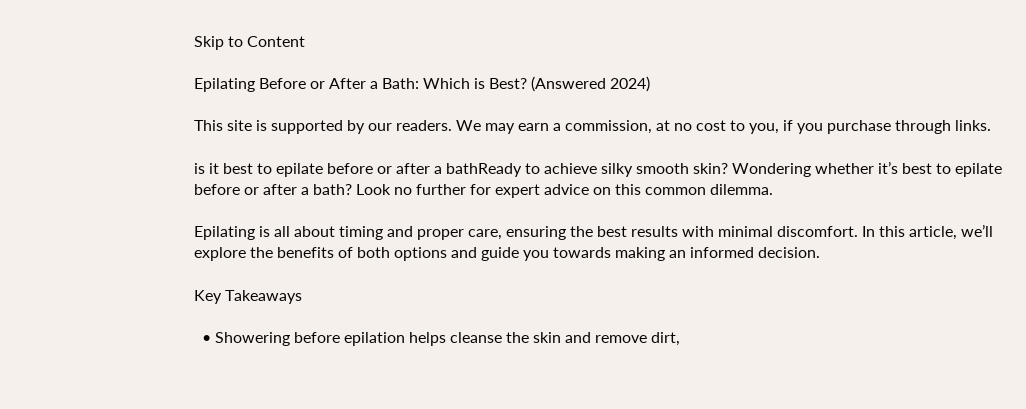Skip to Content

Epilating Before or After a Bath: Which is Best? (Answered 2024)

This site is supported by our readers. We may earn a commission, at no cost to you, if you purchase through links.

is it best to epilate before or after a bathReady to achieve silky smooth skin? Wondering whether it’s best to epilate before or after a bath? Look no further for expert advice on this common dilemma.

Epilating is all about timing and proper care, ensuring the best results with minimal discomfort. In this article, we’ll explore the benefits of both options and guide you towards making an informed decision.

Key Takeaways

  • Showering before epilation helps cleanse the skin and remove dirt,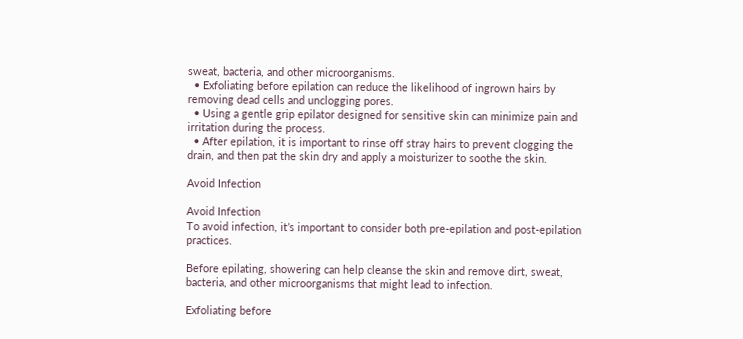sweat, bacteria, and other microorganisms.
  • Exfoliating before epilation can reduce the likelihood of ingrown hairs by removing dead cells and unclogging pores.
  • Using a gentle grip epilator designed for sensitive skin can minimize pain and irritation during the process.
  • After epilation, it is important to rinse off stray hairs to prevent clogging the drain, and then pat the skin dry and apply a moisturizer to soothe the skin.

Avoid Infection

Avoid Infection
To avoid infection, it’s important to consider both pre-epilation and post-epilation practices.

Before epilating, showering can help cleanse the skin and remove dirt, sweat, bacteria, and other microorganisms that might lead to infection.

Exfoliating before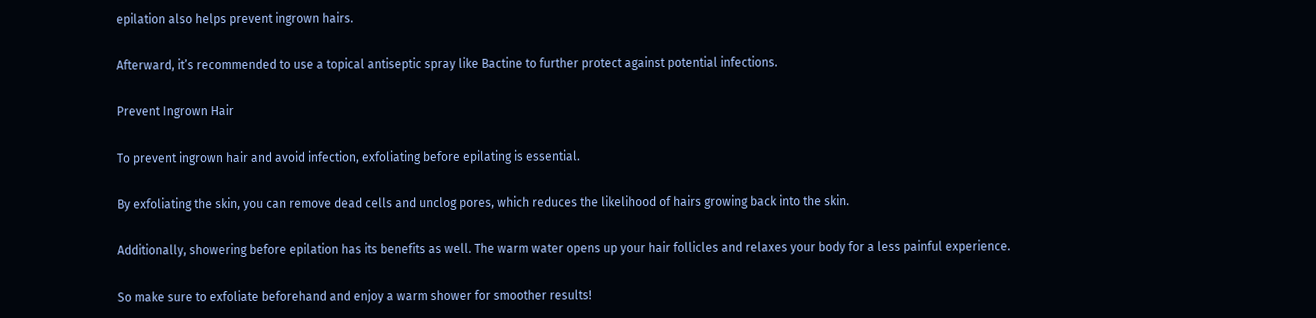epilation also helps prevent ingrown hairs.

Afterward, it’s recommended to use a topical antiseptic spray like Bactine to further protect against potential infections.

Prevent Ingrown Hair

To prevent ingrown hair and avoid infection, exfoliating before epilating is essential.

By exfoliating the skin, you can remove dead cells and unclog pores, which reduces the likelihood of hairs growing back into the skin.

Additionally, showering before epilation has its benefits as well. The warm water opens up your hair follicles and relaxes your body for a less painful experience.

So make sure to exfoliate beforehand and enjoy a warm shower for smoother results!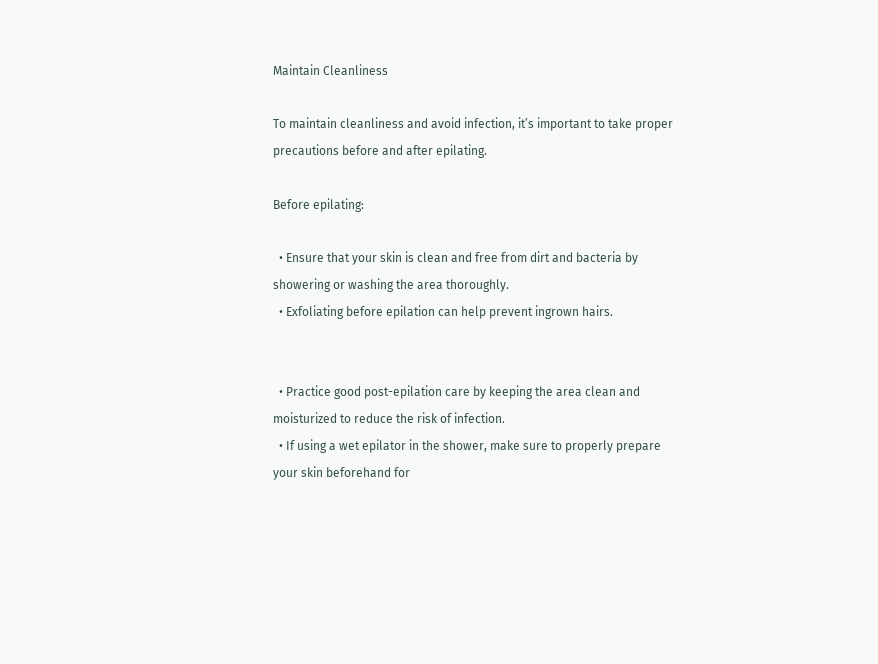Maintain Cleanliness

To maintain cleanliness and avoid infection, it’s important to take proper precautions before and after epilating.

Before epilating:

  • Ensure that your skin is clean and free from dirt and bacteria by showering or washing the area thoroughly.
  • Exfoliating before epilation can help prevent ingrown hairs.


  • Practice good post-epilation care by keeping the area clean and moisturized to reduce the risk of infection.
  • If using a wet epilator in the shower, make sure to properly prepare your skin beforehand for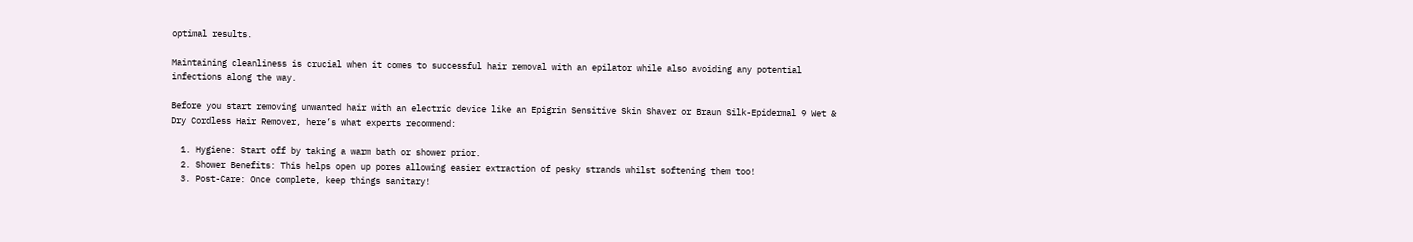optimal results.

Maintaining cleanliness is crucial when it comes to successful hair removal with an epilator while also avoiding any potential infections along the way.

Before you start removing unwanted hair with an electric device like an Epigrin Sensitive Skin Shaver or Braun Silk-Epidermal 9 Wet & Dry Cordless Hair Remover, here’s what experts recommend:

  1. Hygiene: Start off by taking a warm bath or shower prior.
  2. Shower Benefits: This helps open up pores allowing easier extraction of pesky strands whilst softening them too!
  3. Post-Care: Once complete, keep things sanitary!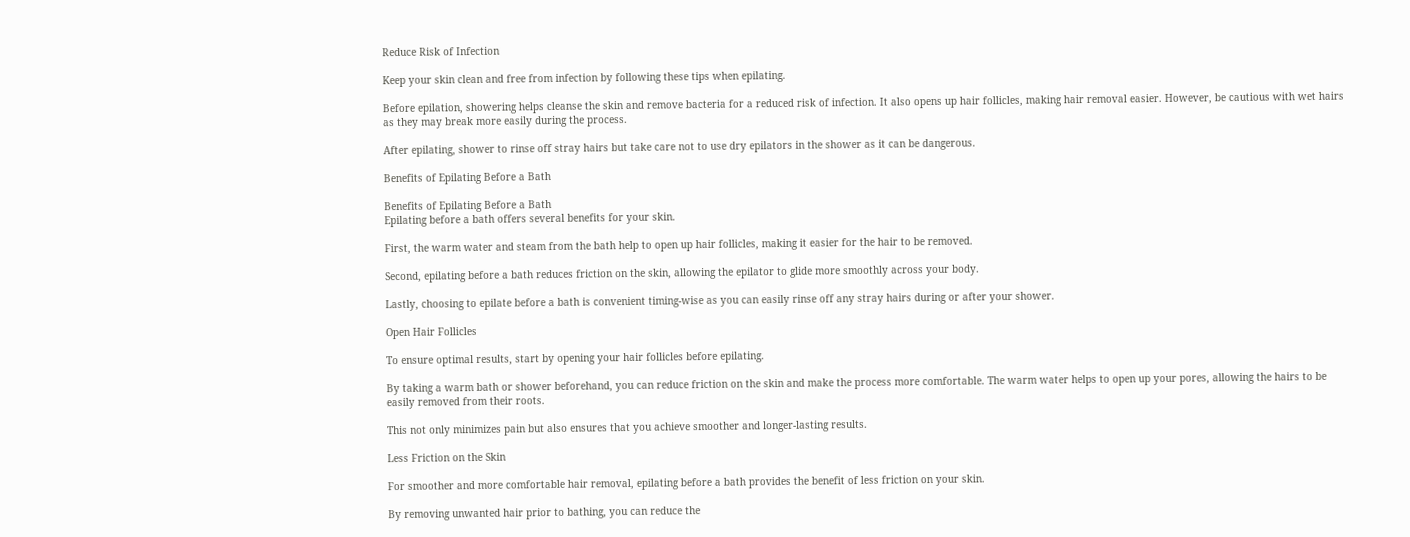Reduce Risk of Infection

Keep your skin clean and free from infection by following these tips when epilating.

Before epilation, showering helps cleanse the skin and remove bacteria for a reduced risk of infection. It also opens up hair follicles, making hair removal easier. However, be cautious with wet hairs as they may break more easily during the process.

After epilating, shower to rinse off stray hairs but take care not to use dry epilators in the shower as it can be dangerous.

Benefits of Epilating Before a Bath

Benefits of Epilating Before a Bath
Epilating before a bath offers several benefits for your skin.

First, the warm water and steam from the bath help to open up hair follicles, making it easier for the hair to be removed.

Second, epilating before a bath reduces friction on the skin, allowing the epilator to glide more smoothly across your body.

Lastly, choosing to epilate before a bath is convenient timing-wise as you can easily rinse off any stray hairs during or after your shower.

Open Hair Follicles

To ensure optimal results, start by opening your hair follicles before epilating.

By taking a warm bath or shower beforehand, you can reduce friction on the skin and make the process more comfortable. The warm water helps to open up your pores, allowing the hairs to be easily removed from their roots.

This not only minimizes pain but also ensures that you achieve smoother and longer-lasting results.

Less Friction on the Skin

For smoother and more comfortable hair removal, epilating before a bath provides the benefit of less friction on your skin.

By removing unwanted hair prior to bathing, you can reduce the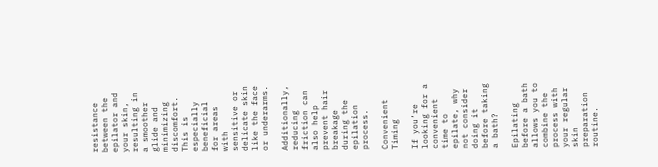resistance between the epilator and your skin, resulting in a smoother glide and minimizing discomfort. This is especially beneficial for areas with sensitive or delicate skin like the face or underarms.

Additionally, reducing friction can also help prevent hair breakage during the epilation process.

Convenient Timing

If you’re looking for a convenient time to epilate, why not consider doing it before taking a bath?

Epilating before a bath allows you to combine the process with your regular skin preparation routine.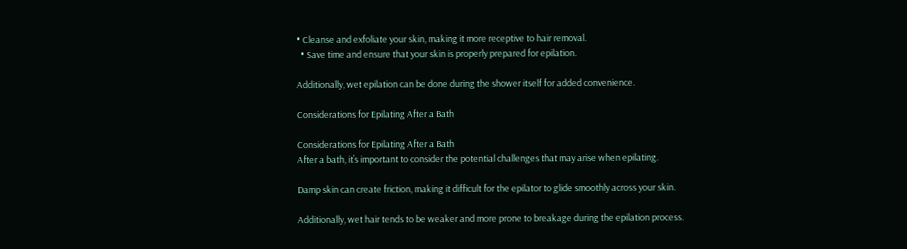• Cleanse and exfoliate your skin, making it more receptive to hair removal.
  • Save time and ensure that your skin is properly prepared for epilation.

Additionally, wet epilation can be done during the shower itself for added convenience.

Considerations for Epilating After a Bath

Considerations for Epilating After a Bath
After a bath, it’s important to consider the potential challenges that may arise when epilating.

Damp skin can create friction, making it difficult for the epilator to glide smoothly across your skin.

Additionally, wet hair tends to be weaker and more prone to breakage during the epilation process.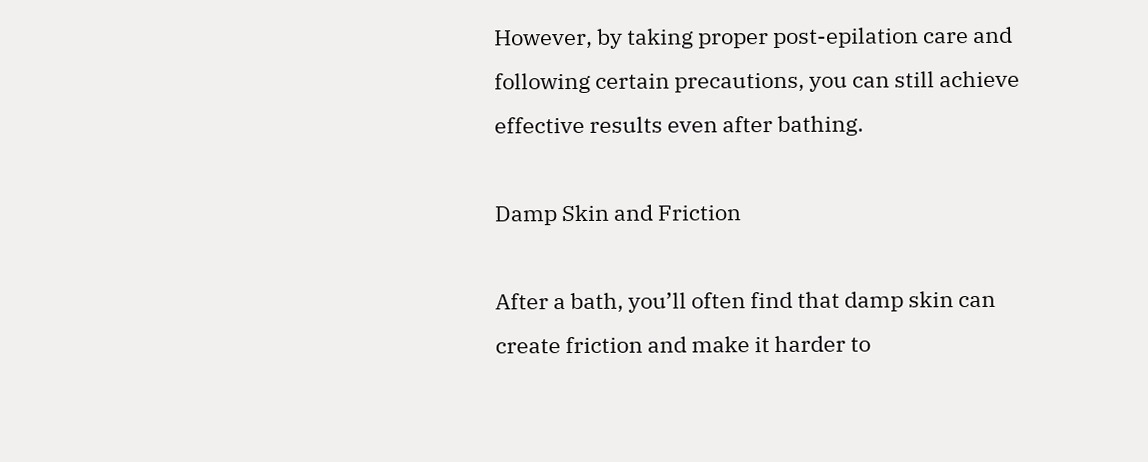However, by taking proper post-epilation care and following certain precautions, you can still achieve effective results even after bathing.

Damp Skin and Friction

After a bath, you’ll often find that damp skin can create friction and make it harder to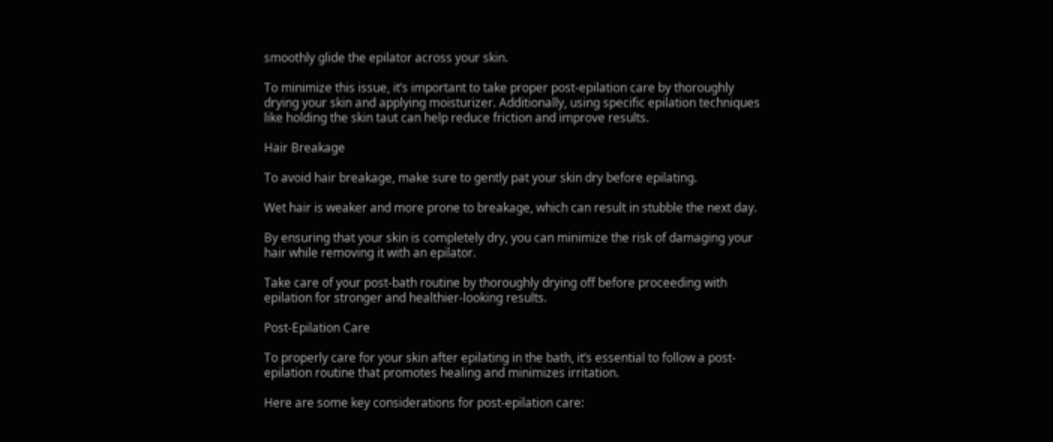smoothly glide the epilator across your skin.

To minimize this issue, it’s important to take proper post-epilation care by thoroughly drying your skin and applying moisturizer. Additionally, using specific epilation techniques like holding the skin taut can help reduce friction and improve results.

Hair Breakage

To avoid hair breakage, make sure to gently pat your skin dry before epilating.

Wet hair is weaker and more prone to breakage, which can result in stubble the next day.

By ensuring that your skin is completely dry, you can minimize the risk of damaging your hair while removing it with an epilator.

Take care of your post-bath routine by thoroughly drying off before proceeding with epilation for stronger and healthier-looking results.

Post-Epilation Care

To properly care for your skin after epilating in the bath, it’s essential to follow a post-epilation routine that promotes healing and minimizes irritation.

Here are some key considerations for post-epilation care: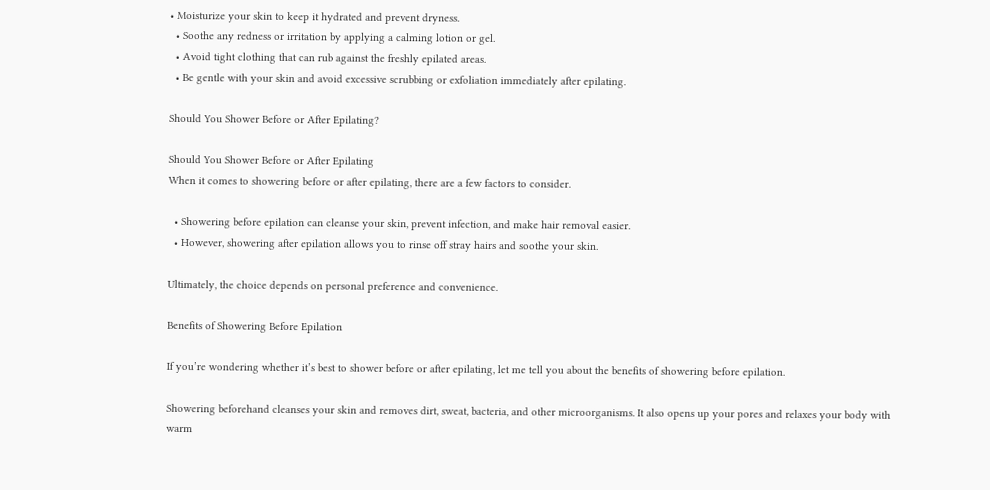• Moisturize your skin to keep it hydrated and prevent dryness.
  • Soothe any redness or irritation by applying a calming lotion or gel.
  • Avoid tight clothing that can rub against the freshly epilated areas.
  • Be gentle with your skin and avoid excessive scrubbing or exfoliation immediately after epilating.

Should You Shower Before or After Epilating?

Should You Shower Before or After Epilating
When it comes to showering before or after epilating, there are a few factors to consider.

  • Showering before epilation can cleanse your skin, prevent infection, and make hair removal easier.
  • However, showering after epilation allows you to rinse off stray hairs and soothe your skin.

Ultimately, the choice depends on personal preference and convenience.

Benefits of Showering Before Epilation

If you’re wondering whether it’s best to shower before or after epilating, let me tell you about the benefits of showering before epilation.

Showering beforehand cleanses your skin and removes dirt, sweat, bacteria, and other microorganisms. It also opens up your pores and relaxes your body with warm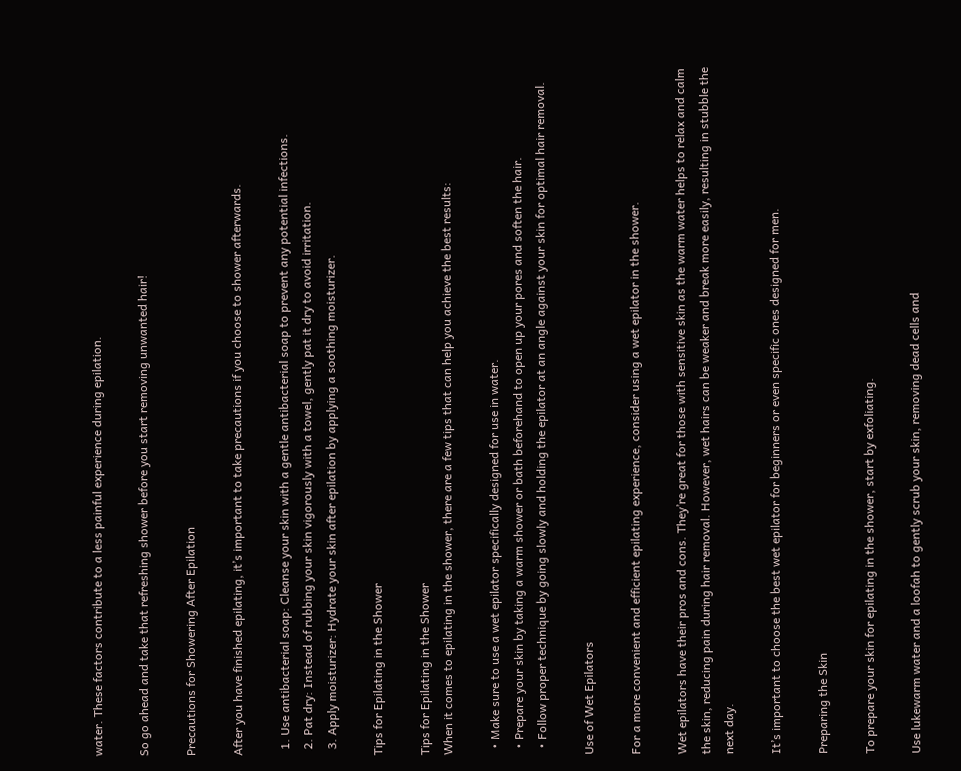water. These factors contribute to a less painful experience during epilation.

So go ahead and take that refreshing shower before you start removing unwanted hair!

Precautions for Showering After Epilation

After you have finished epilating, it’s important to take precautions if you choose to shower afterwards.

  1. Use antibacterial soap: Cleanse your skin with a gentle antibacterial soap to prevent any potential infections.
  2. Pat dry: Instead of rubbing your skin vigorously with a towel, gently pat it dry to avoid irritation.
  3. Apply moisturizer: Hydrate your skin after epilation by applying a soothing moisturizer.

Tips for Epilating in the Shower

Tips for Epilating in the Shower
When it comes to epilating in the shower, there are a few tips that can help you achieve the best results:

  • Make sure to use a wet epilator specifically designed for use in water.
  • Prepare your skin by taking a warm shower or bath beforehand to open up your pores and soften the hair.
  • Follow proper technique by going slowly and holding the epilator at an angle against your skin for optimal hair removal.

Use of Wet Epilators

For a more convenient and efficient epilating experience, consider using a wet epilator in the shower.

Wet epilators have their pros and cons. They’re great for those with sensitive skin as the warm water helps to relax and calm the skin, reducing pain during hair removal. However, wet hairs can be weaker and break more easily, resulting in stubble the next day.

It’s important to choose the best wet epilator for beginners or even specific ones designed for men.

Preparing the Skin

To prepare your skin for epilating in the shower, start by exfoliating.

Use lukewarm water and a loofah to gently scrub your skin, removing dead cells and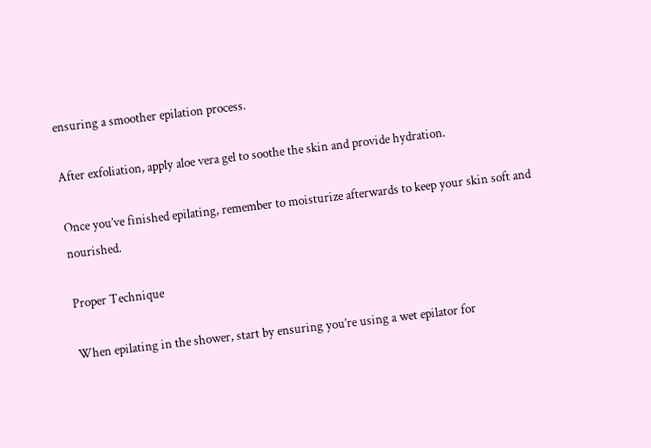ensuring a smoother epilation process.

After exfoliation, apply aloe vera gel to soothe the skin and provide hydration.

Once you’ve finished epilating, remember to moisturize afterwards to keep your skin soft and nourished.

Proper Technique

When epilating in the shower, start by ensuring you’re using a wet epilator for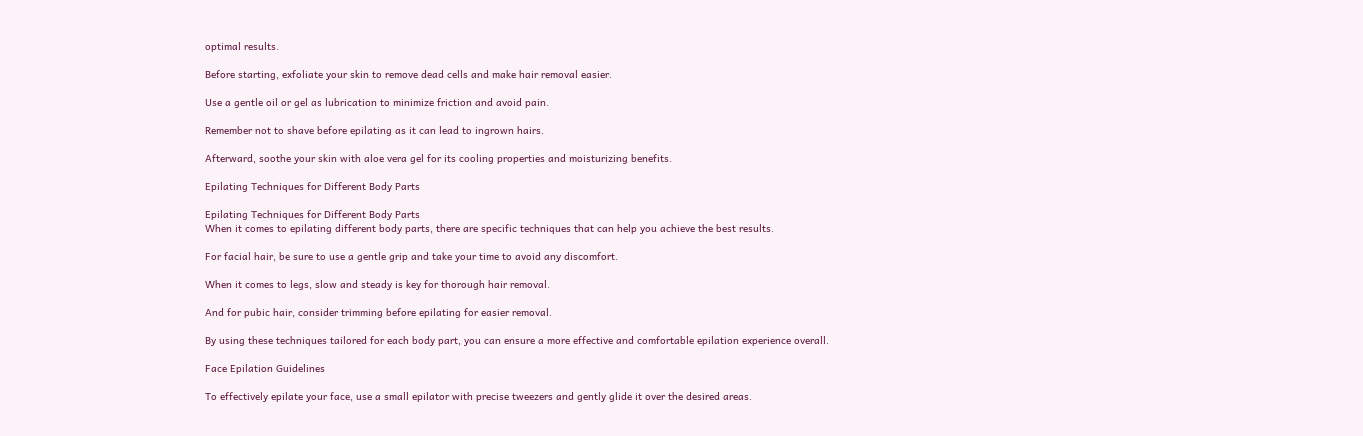optimal results.

Before starting, exfoliate your skin to remove dead cells and make hair removal easier.

Use a gentle oil or gel as lubrication to minimize friction and avoid pain.

Remember not to shave before epilating as it can lead to ingrown hairs.

Afterward, soothe your skin with aloe vera gel for its cooling properties and moisturizing benefits.

Epilating Techniques for Different Body Parts

Epilating Techniques for Different Body Parts
When it comes to epilating different body parts, there are specific techniques that can help you achieve the best results.

For facial hair, be sure to use a gentle grip and take your time to avoid any discomfort.

When it comes to legs, slow and steady is key for thorough hair removal.

And for pubic hair, consider trimming before epilating for easier removal.

By using these techniques tailored for each body part, you can ensure a more effective and comfortable epilation experience overall.

Face Epilation Guidelines

To effectively epilate your face, use a small epilator with precise tweezers and gently glide it over the desired areas.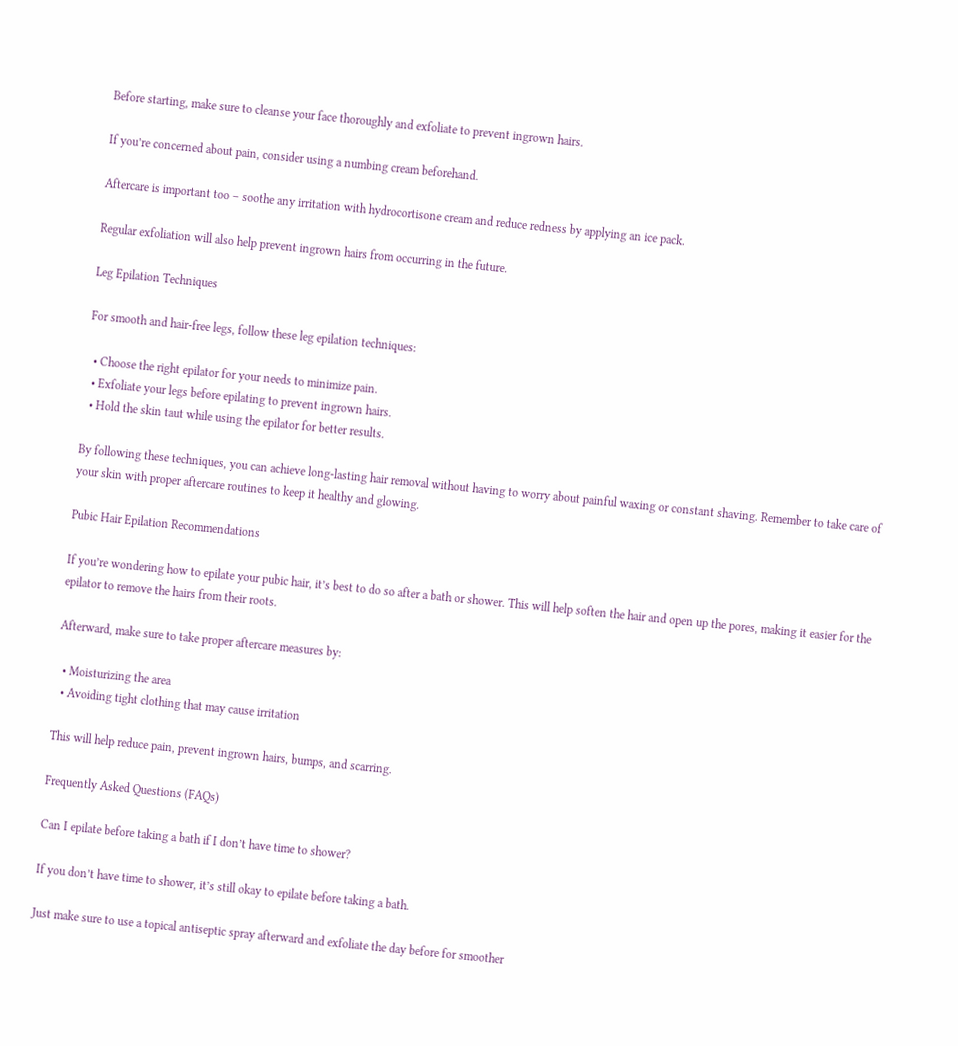Before starting, make sure to cleanse your face thoroughly and exfoliate to prevent ingrown hairs.

If you’re concerned about pain, consider using a numbing cream beforehand.

Aftercare is important too – soothe any irritation with hydrocortisone cream and reduce redness by applying an ice pack.

Regular exfoliation will also help prevent ingrown hairs from occurring in the future.

Leg Epilation Techniques

For smooth and hair-free legs, follow these leg epilation techniques:

  • Choose the right epilator for your needs to minimize pain.
  • Exfoliate your legs before epilating to prevent ingrown hairs.
  • Hold the skin taut while using the epilator for better results.

By following these techniques, you can achieve long-lasting hair removal without having to worry about painful waxing or constant shaving. Remember to take care of your skin with proper aftercare routines to keep it healthy and glowing.

Pubic Hair Epilation Recommendations

If you’re wondering how to epilate your pubic hair, it’s best to do so after a bath or shower. This will help soften the hair and open up the pores, making it easier for the epilator to remove the hairs from their roots.

Afterward, make sure to take proper aftercare measures by:

  • Moisturizing the area
  • Avoiding tight clothing that may cause irritation

This will help reduce pain, prevent ingrown hairs, bumps, and scarring.

Frequently Asked Questions (FAQs)

Can I epilate before taking a bath if I don’t have time to shower?

If you don’t have time to shower, it’s still okay to epilate before taking a bath.

Just make sure to use a topical antiseptic spray afterward and exfoliate the day before for smoother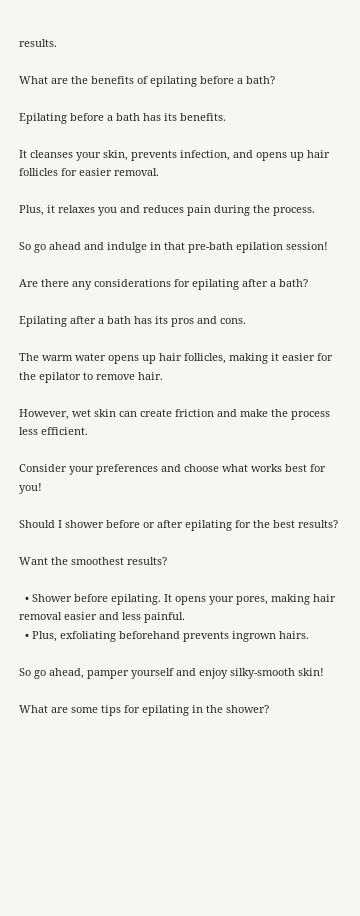results.

What are the benefits of epilating before a bath?

Epilating before a bath has its benefits.

It cleanses your skin, prevents infection, and opens up hair follicles for easier removal.

Plus, it relaxes you and reduces pain during the process.

So go ahead and indulge in that pre-bath epilation session!

Are there any considerations for epilating after a bath?

Epilating after a bath has its pros and cons.

The warm water opens up hair follicles, making it easier for the epilator to remove hair.

However, wet skin can create friction and make the process less efficient.

Consider your preferences and choose what works best for you!

Should I shower before or after epilating for the best results?

Want the smoothest results?

  • Shower before epilating. It opens your pores, making hair removal easier and less painful.
  • Plus, exfoliating beforehand prevents ingrown hairs.

So go ahead, pamper yourself and enjoy silky-smooth skin!

What are some tips for epilating in the shower?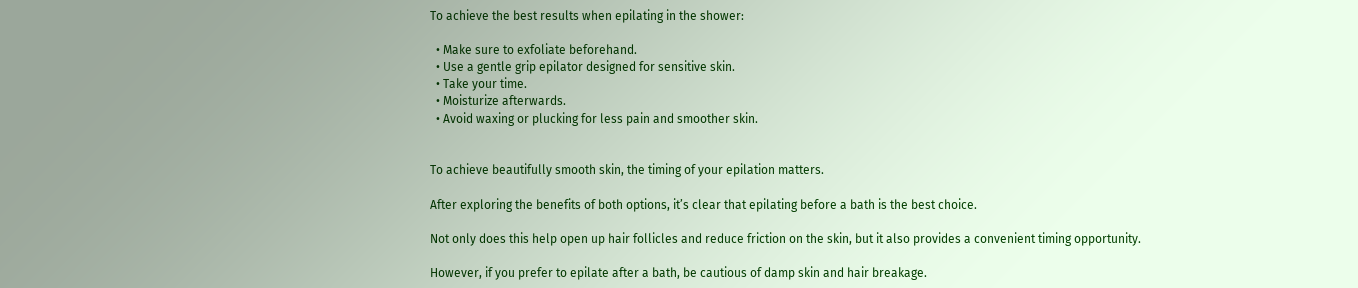To achieve the best results when epilating in the shower:

  • Make sure to exfoliate beforehand.
  • Use a gentle grip epilator designed for sensitive skin.
  • Take your time.
  • Moisturize afterwards.
  • Avoid waxing or plucking for less pain and smoother skin.


To achieve beautifully smooth skin, the timing of your epilation matters.

After exploring the benefits of both options, it’s clear that epilating before a bath is the best choice.

Not only does this help open up hair follicles and reduce friction on the skin, but it also provides a convenient timing opportunity.

However, if you prefer to epilate after a bath, be cautious of damp skin and hair breakage.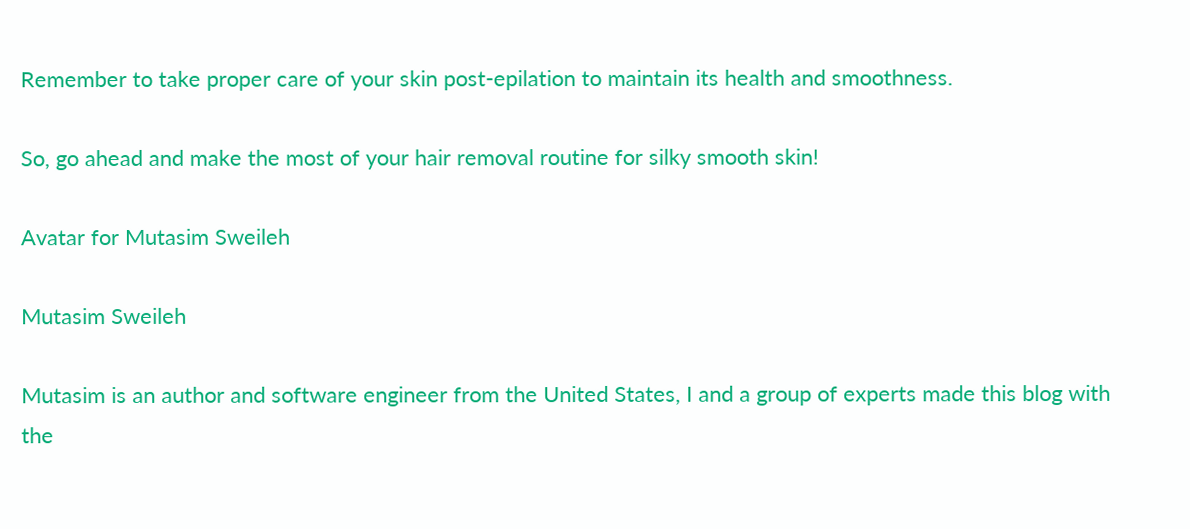Remember to take proper care of your skin post-epilation to maintain its health and smoothness.

So, go ahead and make the most of your hair removal routine for silky smooth skin!

Avatar for Mutasim Sweileh

Mutasim Sweileh

Mutasim is an author and software engineer from the United States, I and a group of experts made this blog with the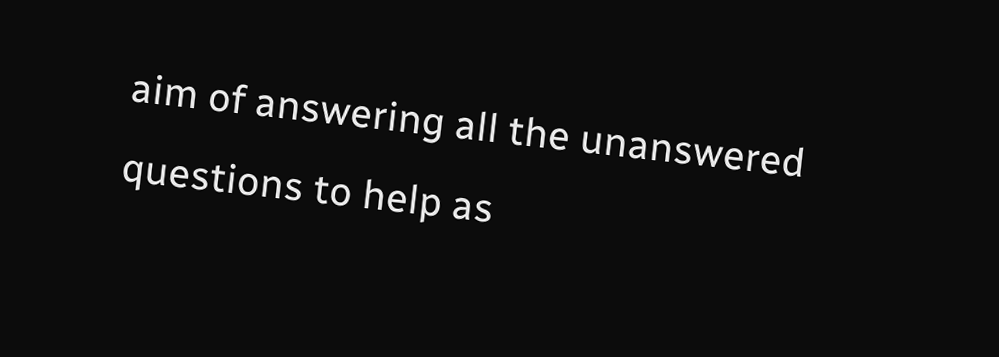aim of answering all the unanswered questions to help as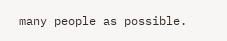many people as possible.